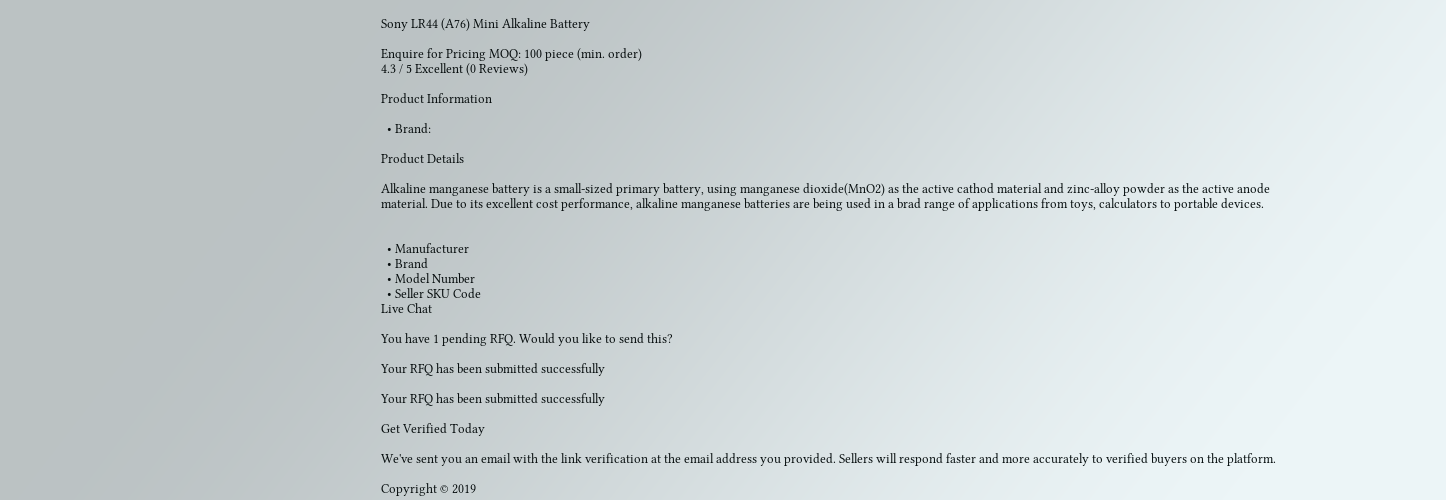Sony LR44 (A76) Mini Alkaline Battery

Enquire for Pricing MOQ: 100 piece (min. order)
4.3 / 5 Excellent (0 Reviews)

Product Information

  • Brand:

Product Details

Alkaline manganese battery is a small-sized primary battery, using manganese dioxide(MnO2) as the active cathod material and zinc-alloy powder as the active anode material. Due to its excellent cost performance, alkaline manganese batteries are being used in a brad range of applications from toys, calculators to portable devices.


  • Manufacturer
  • Brand
  • Model Number
  • Seller SKU Code
Live Chat

You have 1 pending RFQ. Would you like to send this?

Your RFQ has been submitted successfully

Your RFQ has been submitted successfully

Get Verified Today

We've sent you an email with the link verification at the email address you provided. Sellers will respond faster and more accurately to verified buyers on the platform.

Copyright © 2019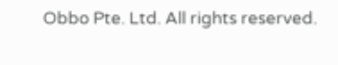Obbo Pte. Ltd. All rights reserved.